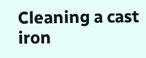Cleaning a cast iron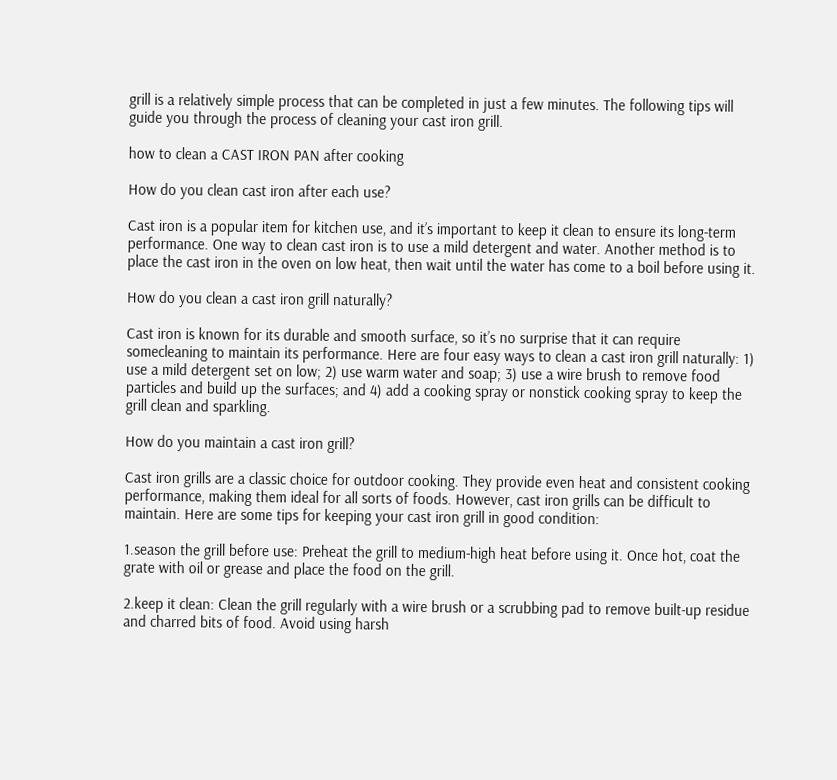grill is a relatively simple process that can be completed in just a few minutes. The following tips will guide you through the process of cleaning your cast iron grill.

how to clean a CAST IRON PAN after cooking

How do you clean cast iron after each use?

Cast iron is a popular item for kitchen use, and it’s important to keep it clean to ensure its long-term performance. One way to clean cast iron is to use a mild detergent and water. Another method is to place the cast iron in the oven on low heat, then wait until the water has come to a boil before using it.

How do you clean a cast iron grill naturally?

Cast iron is known for its durable and smooth surface, so it’s no surprise that it can require somecleaning to maintain its performance. Here are four easy ways to clean a cast iron grill naturally: 1) use a mild detergent set on low; 2) use warm water and soap; 3) use a wire brush to remove food particles and build up the surfaces; and 4) add a cooking spray or nonstick cooking spray to keep the grill clean and sparkling.

How do you maintain a cast iron grill?

Cast iron grills are a classic choice for outdoor cooking. They provide even heat and consistent cooking performance, making them ideal for all sorts of foods. However, cast iron grills can be difficult to maintain. Here are some tips for keeping your cast iron grill in good condition:

1.season the grill before use: Preheat the grill to medium-high heat before using it. Once hot, coat the grate with oil or grease and place the food on the grill.

2.keep it clean: Clean the grill regularly with a wire brush or a scrubbing pad to remove built-up residue and charred bits of food. Avoid using harsh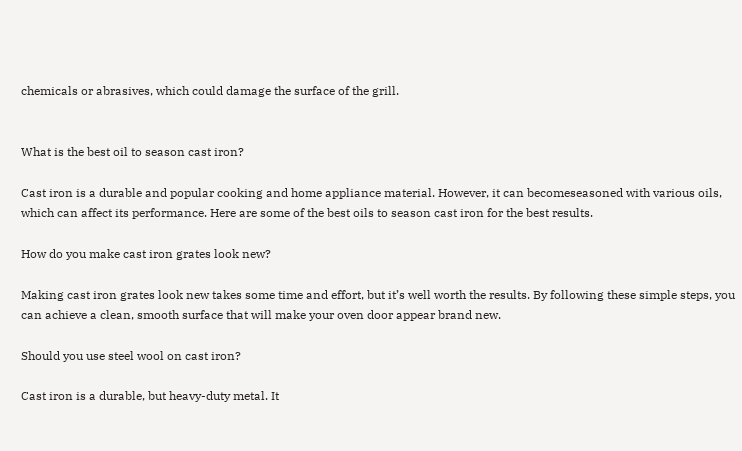chemicals or abrasives, which could damage the surface of the grill.


What is the best oil to season cast iron?

Cast iron is a durable and popular cooking and home appliance material. However, it can becomeseasoned with various oils, which can affect its performance. Here are some of the best oils to season cast iron for the best results.

How do you make cast iron grates look new?

Making cast iron grates look new takes some time and effort, but it’s well worth the results. By following these simple steps, you can achieve a clean, smooth surface that will make your oven door appear brand new.

Should you use steel wool on cast iron?

Cast iron is a durable, but heavy-duty metal. It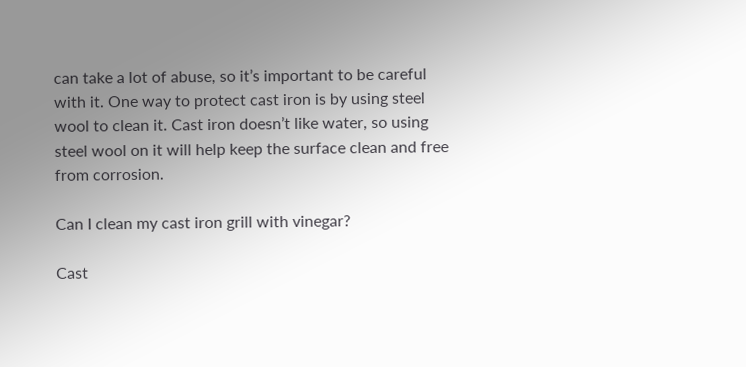can take a lot of abuse, so it’s important to be careful with it. One way to protect cast iron is by using steel wool to clean it. Cast iron doesn’t like water, so using steel wool on it will help keep the surface clean and free from corrosion.

Can I clean my cast iron grill with vinegar?

Cast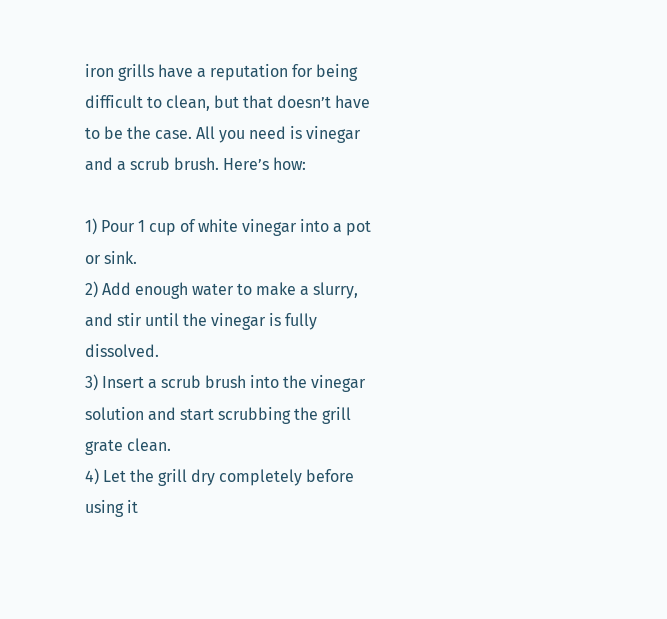iron grills have a reputation for being difficult to clean, but that doesn’t have to be the case. All you need is vinegar and a scrub brush. Here’s how:

1) Pour 1 cup of white vinegar into a pot or sink.
2) Add enough water to make a slurry, and stir until the vinegar is fully dissolved.
3) Insert a scrub brush into the vinegar solution and start scrubbing the grill grate clean.
4) Let the grill dry completely before using it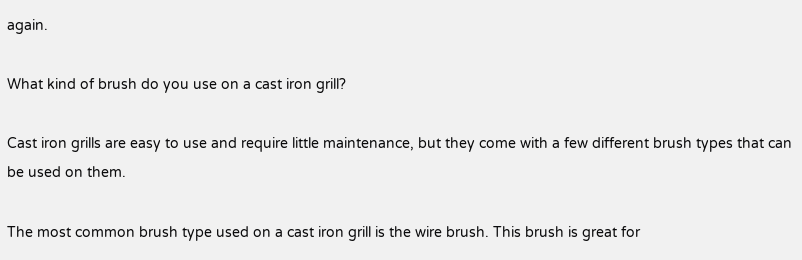again.

What kind of brush do you use on a cast iron grill?

Cast iron grills are easy to use and require little maintenance, but they come with a few different brush types that can be used on them.

The most common brush type used on a cast iron grill is the wire brush. This brush is great for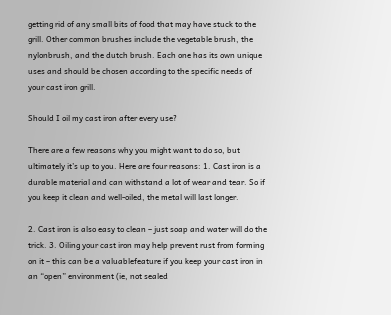getting rid of any small bits of food that may have stuck to the grill. Other common brushes include the vegetable brush, the nylonbrush, and the dutch brush. Each one has its own unique uses and should be chosen according to the specific needs of your cast iron grill.

Should I oil my cast iron after every use?

There are a few reasons why you might want to do so, but ultimately it’s up to you. Here are four reasons: 1. Cast iron is a durable material and can withstand a lot of wear and tear. So if you keep it clean and well-oiled, the metal will last longer.

2. Cast iron is also easy to clean – just soap and water will do the trick. 3. Oiling your cast iron may help prevent rust from forming on it – this can be a valuablefeature if you keep your cast iron in an “open” environment (ie, not sealed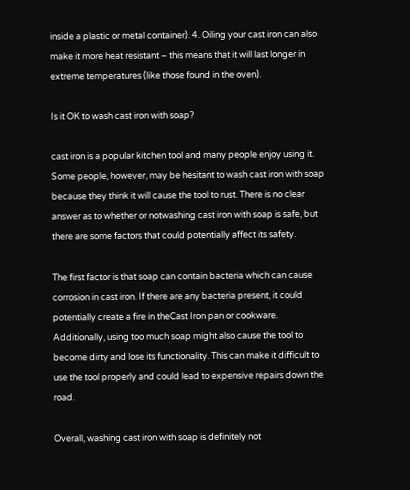inside a plastic or metal container). 4. Oiling your cast iron can also make it more heat resistant – this means that it will last longer in extreme temperatures (like those found in the oven).

Is it OK to wash cast iron with soap?

cast iron is a popular kitchen tool and many people enjoy using it. Some people, however, may be hesitant to wash cast iron with soap because they think it will cause the tool to rust. There is no clear answer as to whether or notwashing cast iron with soap is safe, but there are some factors that could potentially affect its safety.

The first factor is that soap can contain bacteria which can cause corrosion in cast iron. If there are any bacteria present, it could potentially create a fire in theCast Iron pan or cookware. Additionally, using too much soap might also cause the tool to become dirty and lose its functionality. This can make it difficult to use the tool properly and could lead to expensive repairs down the road.

Overall, washing cast iron with soap is definitely not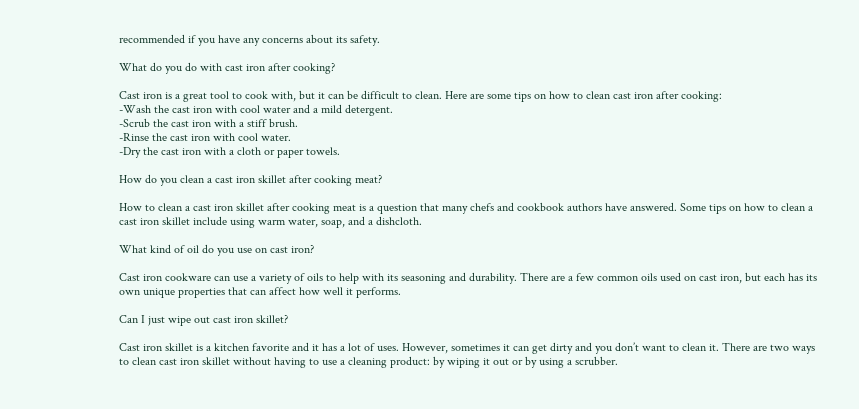recommended if you have any concerns about its safety.

What do you do with cast iron after cooking?

Cast iron is a great tool to cook with, but it can be difficult to clean. Here are some tips on how to clean cast iron after cooking:
-Wash the cast iron with cool water and a mild detergent.
-Scrub the cast iron with a stiff brush.
-Rinse the cast iron with cool water.
-Dry the cast iron with a cloth or paper towels.

How do you clean a cast iron skillet after cooking meat?

How to clean a cast iron skillet after cooking meat is a question that many chefs and cookbook authors have answered. Some tips on how to clean a cast iron skillet include using warm water, soap, and a dishcloth.

What kind of oil do you use on cast iron?

Cast iron cookware can use a variety of oils to help with its seasoning and durability. There are a few common oils used on cast iron, but each has its own unique properties that can affect how well it performs.

Can I just wipe out cast iron skillet?

Cast iron skillet is a kitchen favorite and it has a lot of uses. However, sometimes it can get dirty and you don’t want to clean it. There are two ways to clean cast iron skillet without having to use a cleaning product: by wiping it out or by using a scrubber.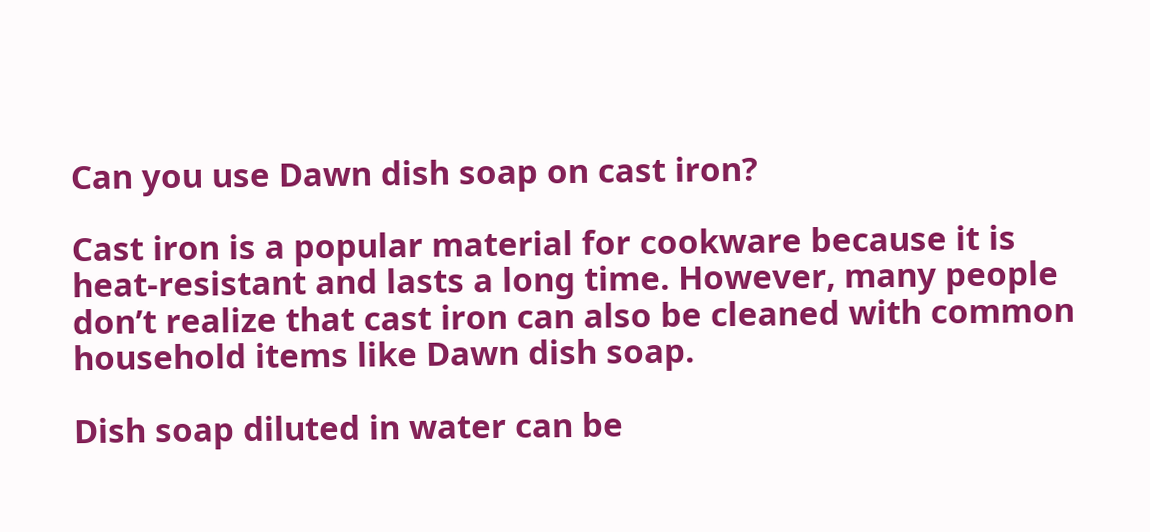Can you use Dawn dish soap on cast iron?

Cast iron is a popular material for cookware because it is heat-resistant and lasts a long time. However, many people don’t realize that cast iron can also be cleaned with common household items like Dawn dish soap.

Dish soap diluted in water can be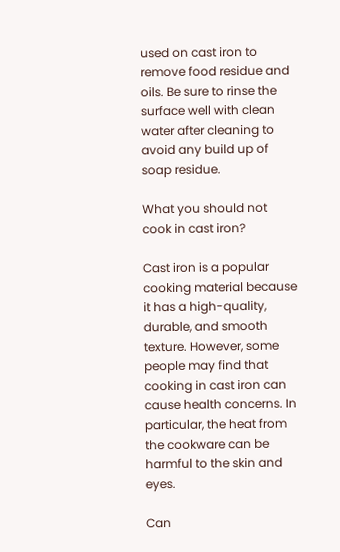used on cast iron to remove food residue and oils. Be sure to rinse the surface well with clean water after cleaning to avoid any build up of soap residue.

What you should not cook in cast iron?

Cast iron is a popular cooking material because it has a high-quality, durable, and smooth texture. However, some people may find that cooking in cast iron can cause health concerns. In particular, the heat from the cookware can be harmful to the skin and eyes.

Can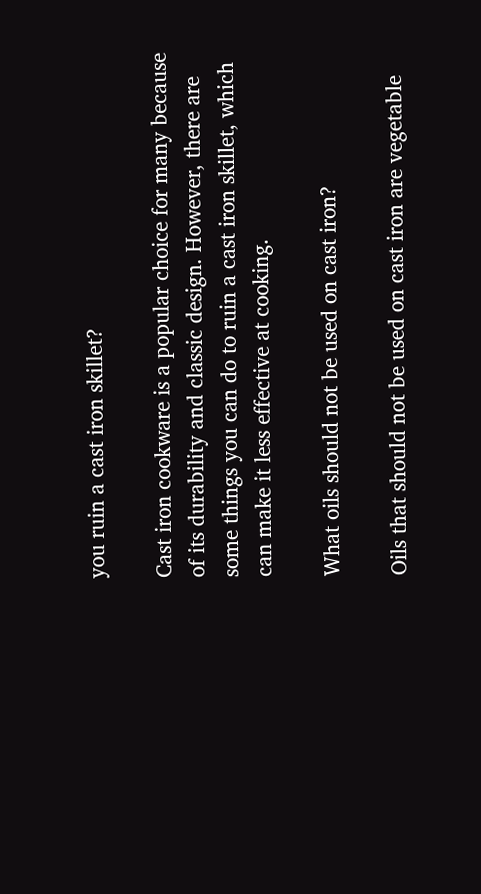you ruin a cast iron skillet?

Cast iron cookware is a popular choice for many because of its durability and classic design. However, there are some things you can do to ruin a cast iron skillet, which can make it less effective at cooking.

What oils should not be used on cast iron?

Oils that should not be used on cast iron are vegetable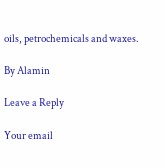oils, petrochemicals and waxes.

By Alamin

Leave a Reply

Your email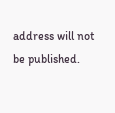address will not be published.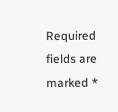Required fields are marked *